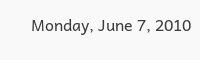Monday, June 7, 2010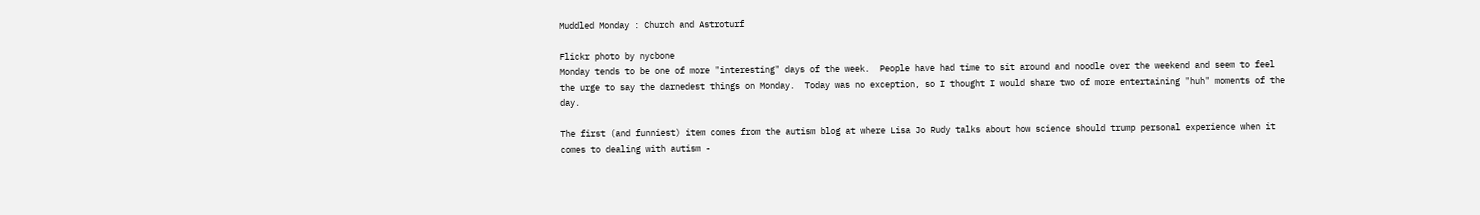Muddled Monday : Church and Astroturf

Flickr photo by nycbone
Monday tends to be one of more "interesting" days of the week.  People have had time to sit around and noodle over the weekend and seem to feel the urge to say the darnedest things on Monday.  Today was no exception, so I thought I would share two of more entertaining "huh" moments of the day.

The first (and funniest) item comes from the autism blog at where Lisa Jo Rudy talks about how science should trump personal experience when it comes to dealing with autism -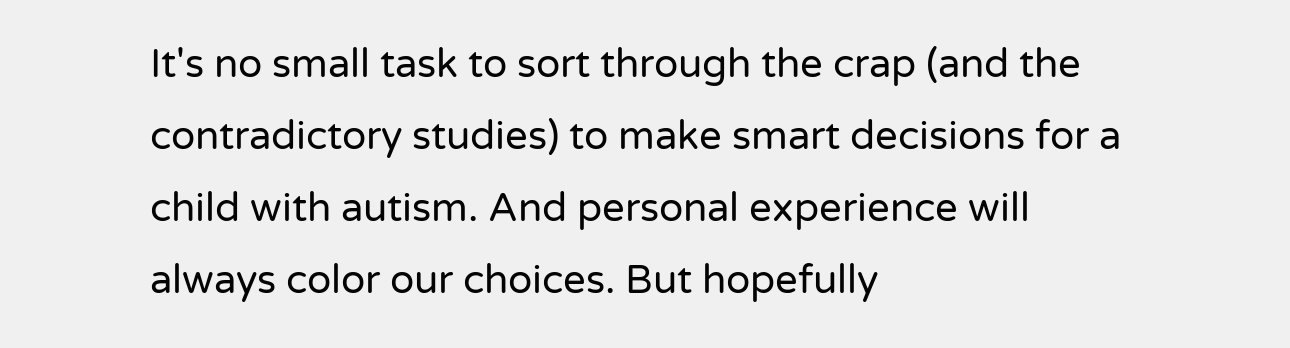It's no small task to sort through the crap (and the contradictory studies) to make smart decisions for a child with autism. And personal experience will always color our choices. But hopefully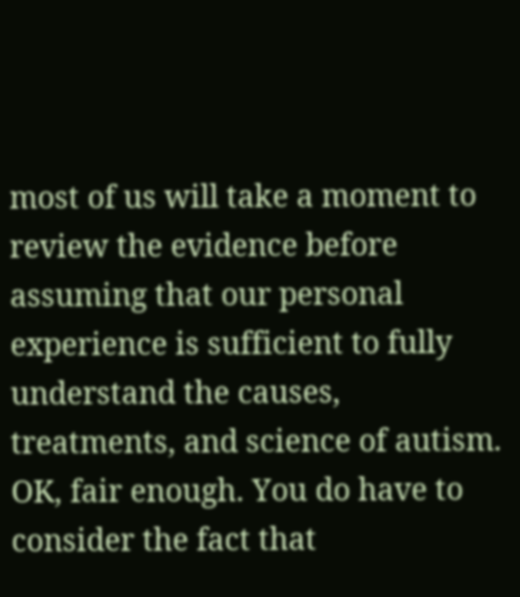most of us will take a moment to review the evidence before assuming that our personal experience is sufficient to fully understand the causes, treatments, and science of autism.
OK, fair enough. You do have to consider the fact that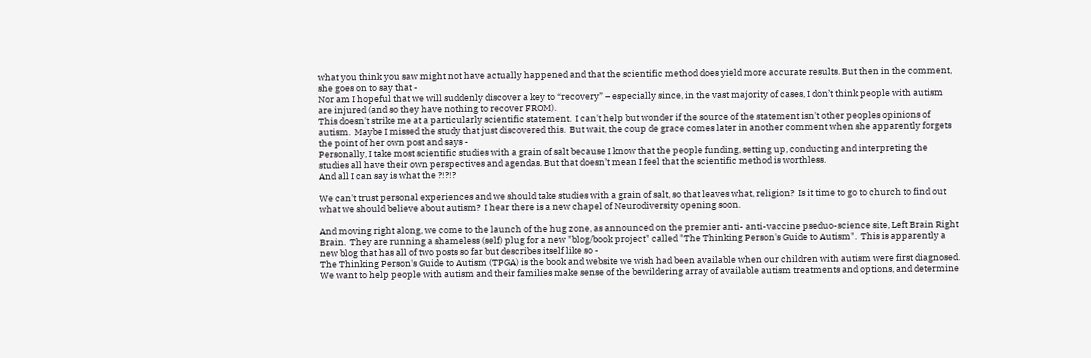what you think you saw might not have actually happened and that the scientific method does yield more accurate results. But then in the comment, she goes on to say that -
Nor am I hopeful that we will suddenly discover a key to “recovery” – especially since, in the vast majority of cases, I don’t think people with autism are injured (and so they have nothing to recover FROM).
This doesn't strike me at a particularly scientific statement.  I can't help but wonder if the source of the statement isn't other peoples opinions of autism.  Maybe I missed the study that just discovered this.  But wait, the coup de grace comes later in another comment when she apparently forgets the point of her own post and says -
Personally, I take most scientific studies with a grain of salt because I know that the people funding, setting up, conducting and interpreting the studies all have their own perspectives and agendas. But that doesn’t mean I feel that the scientific method is worthless.
And all I can say is what the ?!?!?

We can't trust personal experiences and we should take studies with a grain of salt, so that leaves what, religion?  Is it time to go to church to find out what we should believe about autism?  I hear there is a new chapel of Neurodiversity opening soon.

And moving right along, we come to the launch of the hug zone, as announced on the premier anti- anti-vaccine pseduo-science site, Left Brain Right Brain.  They are running a shameless (self) plug for a new "blog/book project" called "The Thinking Person's Guide to Autism".  This is apparently a new blog that has all of two posts so far but describes itself like so -
The Thinking Person's Guide to Autism (TPGA) is the book and website we wish had been available when our children with autism were first diagnosed. We want to help people with autism and their families make sense of the bewildering array of available autism treatments and options, and determine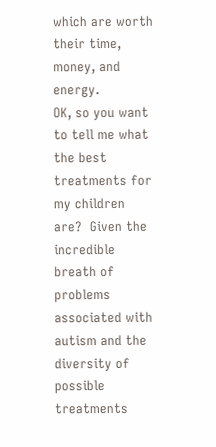which are worth their time, money, and energy.
OK, so you want to tell me what the best treatments for my children are?  Given the incredible breath of problems associated with autism and the diversity of possible treatments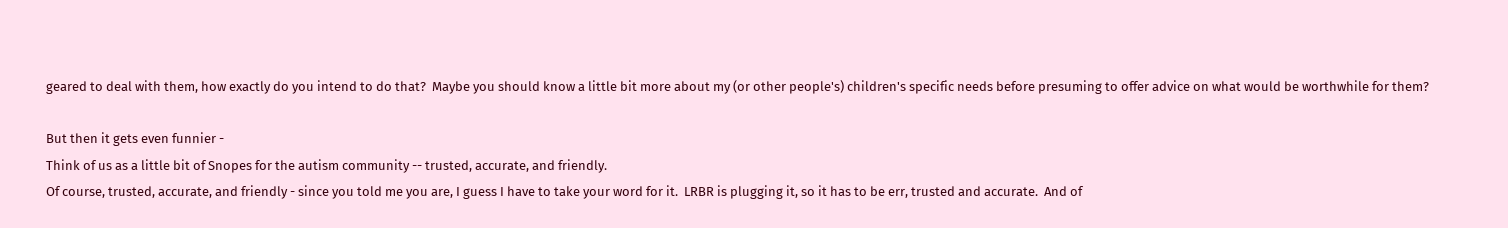geared to deal with them, how exactly do you intend to do that?  Maybe you should know a little bit more about my (or other people's) children's specific needs before presuming to offer advice on what would be worthwhile for them?

But then it gets even funnier -
Think of us as a little bit of Snopes for the autism community -- trusted, accurate, and friendly.
Of course, trusted, accurate, and friendly - since you told me you are, I guess I have to take your word for it.  LRBR is plugging it, so it has to be err, trusted and accurate.  And of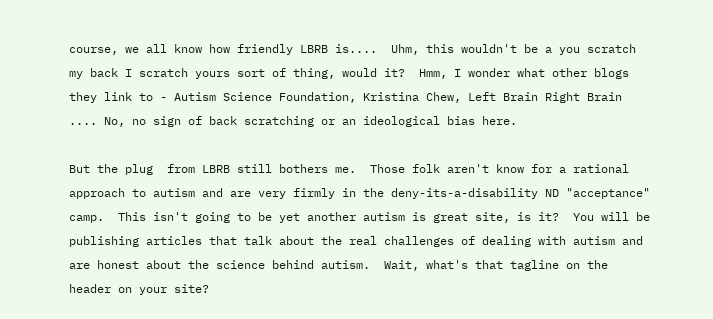course, we all know how friendly LBRB is....  Uhm, this wouldn't be a you scratch my back I scratch yours sort of thing, would it?  Hmm, I wonder what other blogs they link to - Autism Science Foundation, Kristina Chew, Left Brain Right Brain .... No, no sign of back scratching or an ideological bias here.

But the plug  from LBRB still bothers me.  Those folk aren't know for a rational approach to autism and are very firmly in the deny-its-a-disability ND "acceptance" camp.  This isn't going to be yet another autism is great site, is it?  You will be publishing articles that talk about the real challenges of dealing with autism and are honest about the science behind autism.  Wait, what's that tagline on the header on your site?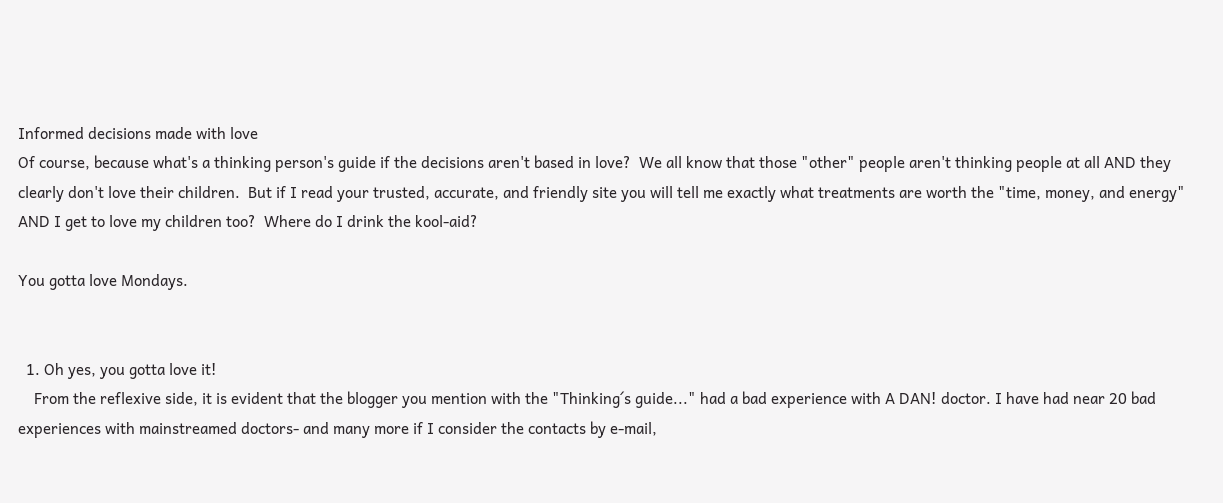Informed decisions made with love
Of course, because what's a thinking person's guide if the decisions aren't based in love?  We all know that those "other" people aren't thinking people at all AND they clearly don't love their children.  But if I read your trusted, accurate, and friendly site you will tell me exactly what treatments are worth the "time, money, and energy" AND I get to love my children too?  Where do I drink the kool-aid?

You gotta love Mondays.


  1. Oh yes, you gotta love it!
    From the reflexive side, it is evident that the blogger you mention with the "Thinking´s guide..." had a bad experience with A DAN! doctor. I have had near 20 bad experiences with mainstreamed doctors- and many more if I consider the contacts by e-mail,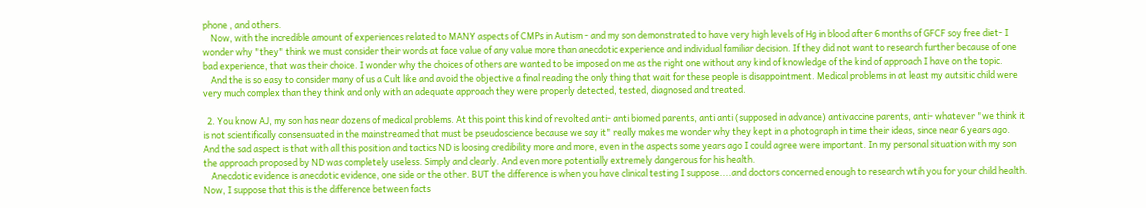phone , and others.
    Now, with the incredible amount of experiences related to MANY aspects of CMPs in Autism - and my son demonstrated to have very high levels of Hg in blood after 6 months of GFCF soy free diet- I wonder why "they" think we must consider their words at face value of any value more than anecdotic experience and individual familiar decision. If they did not want to research further because of one bad experience, that was their choice. I wonder why the choices of others are wanted to be imposed on me as the right one without any kind of knowledge of the kind of approach I have on the topic.
    And the is so easy to consider many of us a Cult like and avoid the objective a final reading the only thing that wait for these people is disappointment. Medical problems in at least my autsitic child were very much complex than they think and only with an adequate approach they were properly detected, tested, diagnosed and treated.

  2. You know AJ, my son has near dozens of medical problems. At this point this kind of revolted anti- anti biomed parents, anti anti (supposed in advance) antivaccine parents, anti- whatever "we think it is not scientifically consensuated in the mainstreamed that must be pseudoscience because we say it" really makes me wonder why they kept in a photograph in time their ideas, since near 6 years ago. And the sad aspect is that with all this position and tactics ND is loosing credibility more and more, even in the aspects some years ago I could agree were important. In my personal situation with my son the approach proposed by ND was completely useless. Simply and clearly. And even more potentially extremely dangerous for his health.
    Anecdotic evidence is anecdotic evidence, one side or the other. BUT the difference is when you have clinical testing I suppose....and doctors concerned enough to research wtih you for your child health. Now, I suppose that this is the difference between facts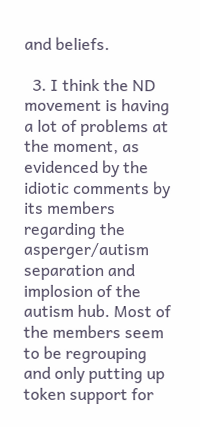and beliefs.

  3. I think the ND movement is having a lot of problems at the moment, as evidenced by the idiotic comments by its members regarding the asperger/autism separation and implosion of the autism hub. Most of the members seem to be regrouping and only putting up token support for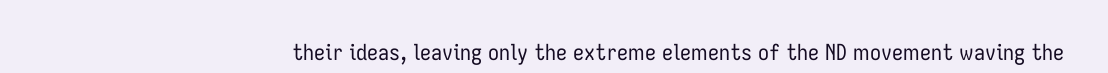their ideas, leaving only the extreme elements of the ND movement waving the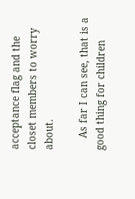acceptance flag and the closet members to worry about.

    As far I can see, that is a good thing for children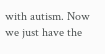with autism. Now we just have the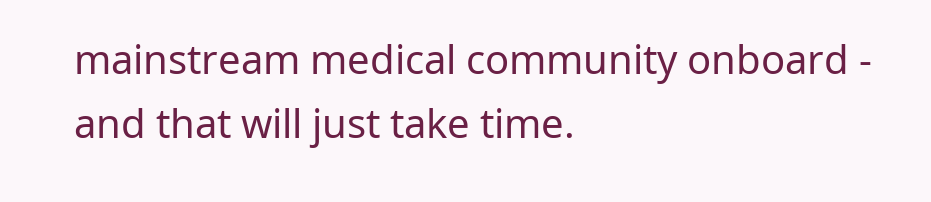mainstream medical community onboard - and that will just take time.